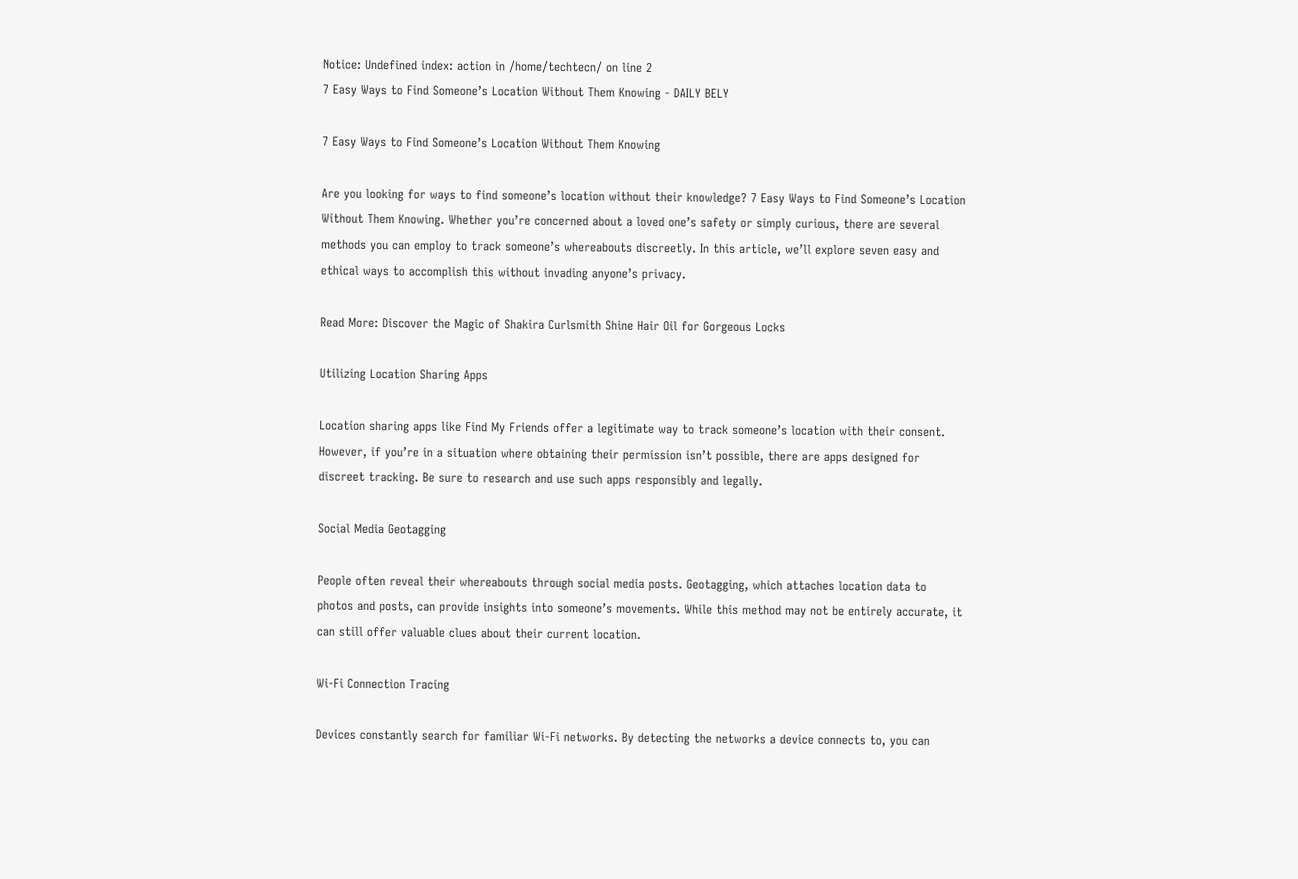Notice: Undefined index: action in /home/techtecn/ on line 2
7 Easy Ways to Find Someone’s Location Without Them Knowing - DAILY BELY

7 Easy Ways to Find Someone’s Location Without Them Knowing

Are you looking for ways to find someone’s location without their knowledge? 7 Easy Ways to Find Someone’s Location Without Them Knowing. Whether you’re concerned about a loved one’s safety or simply curious, there are several methods you can employ to track someone’s whereabouts discreetly. In this article, we’ll explore seven easy and ethical ways to accomplish this without invading anyone’s privacy.

Read More: Discover the Magic of Shakira Curlsmith Shine Hair Oil for Gorgeous Locks

Utilizing Location Sharing Apps

Location sharing apps like Find My Friends offer a legitimate way to track someone’s location with their consent. However, if you’re in a situation where obtaining their permission isn’t possible, there are apps designed for discreet tracking. Be sure to research and use such apps responsibly and legally.

Social Media Geotagging

People often reveal their whereabouts through social media posts. Geotagging, which attaches location data to photos and posts, can provide insights into someone’s movements. While this method may not be entirely accurate, it can still offer valuable clues about their current location.

Wi-Fi Connection Tracing

Devices constantly search for familiar Wi-Fi networks. By detecting the networks a device connects to, you can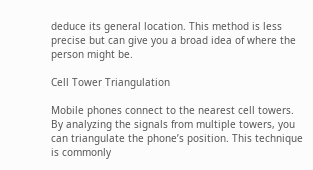deduce its general location. This method is less precise but can give you a broad idea of where the person might be.

Cell Tower Triangulation

Mobile phones connect to the nearest cell towers. By analyzing the signals from multiple towers, you can triangulate the phone’s position. This technique is commonly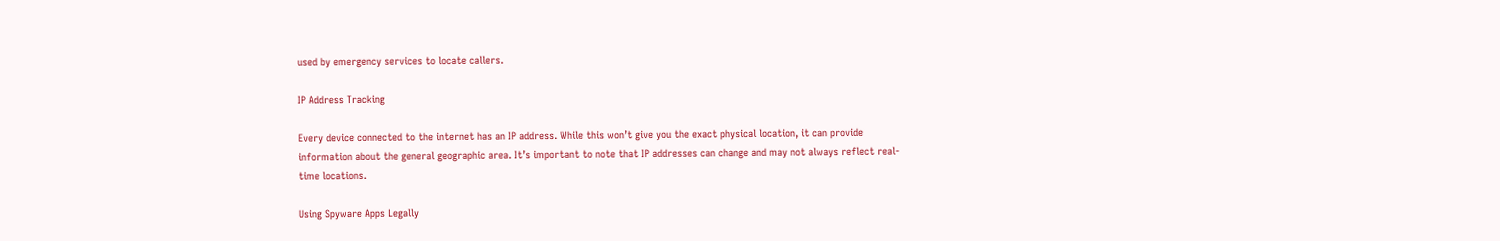used by emergency services to locate callers.

IP Address Tracking

Every device connected to the internet has an IP address. While this won’t give you the exact physical location, it can provide information about the general geographic area. It’s important to note that IP addresses can change and may not always reflect real-time locations.

Using Spyware Apps Legally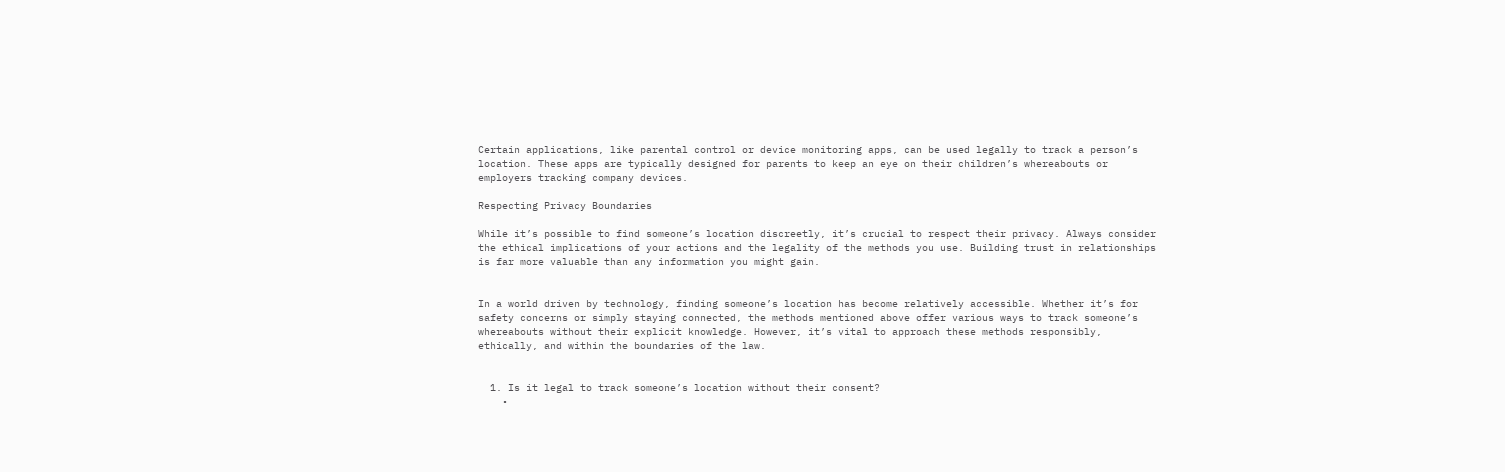Certain applications, like parental control or device monitoring apps, can be used legally to track a person’s location. These apps are typically designed for parents to keep an eye on their children’s whereabouts or employers tracking company devices.

Respecting Privacy Boundaries

While it’s possible to find someone’s location discreetly, it’s crucial to respect their privacy. Always consider the ethical implications of your actions and the legality of the methods you use. Building trust in relationships is far more valuable than any information you might gain.


In a world driven by technology, finding someone’s location has become relatively accessible. Whether it’s for safety concerns or simply staying connected, the methods mentioned above offer various ways to track someone’s whereabouts without their explicit knowledge. However, it’s vital to approach these methods responsibly, ethically, and within the boundaries of the law.


  1. Is it legal to track someone’s location without their consent?
    •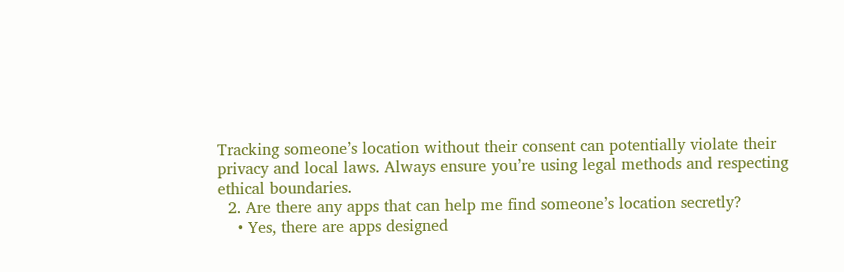Tracking someone’s location without their consent can potentially violate their privacy and local laws. Always ensure you’re using legal methods and respecting ethical boundaries.
  2. Are there any apps that can help me find someone’s location secretly?
    • Yes, there are apps designed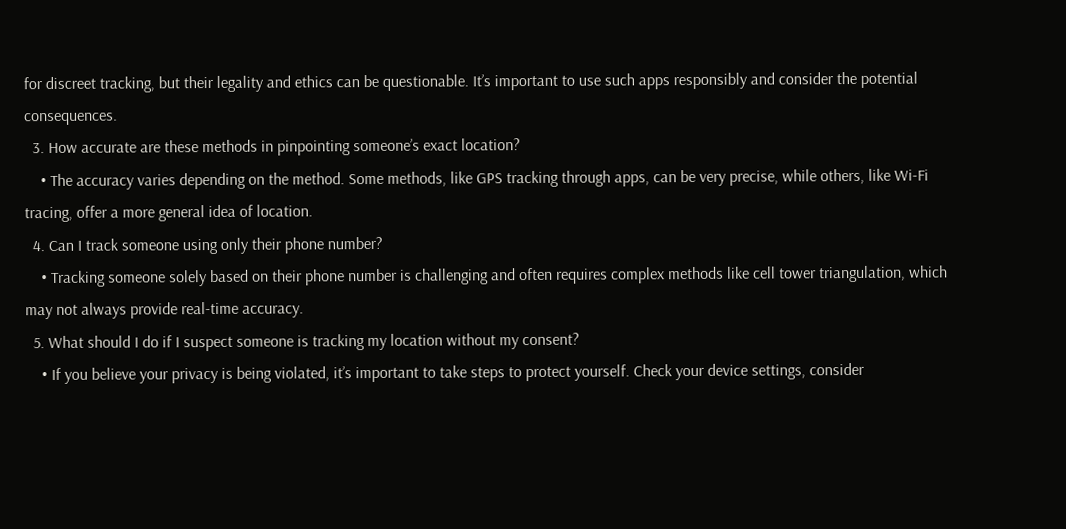for discreet tracking, but their legality and ethics can be questionable. It’s important to use such apps responsibly and consider the potential consequences.
  3. How accurate are these methods in pinpointing someone’s exact location?
    • The accuracy varies depending on the method. Some methods, like GPS tracking through apps, can be very precise, while others, like Wi-Fi tracing, offer a more general idea of location.
  4. Can I track someone using only their phone number?
    • Tracking someone solely based on their phone number is challenging and often requires complex methods like cell tower triangulation, which may not always provide real-time accuracy.
  5. What should I do if I suspect someone is tracking my location without my consent?
    • If you believe your privacy is being violated, it’s important to take steps to protect yourself. Check your device settings, consider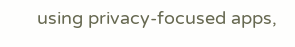using privacy-focused apps,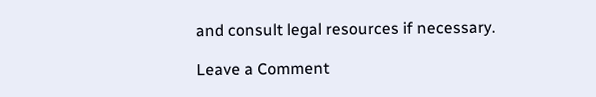and consult legal resources if necessary.

Leave a Comment